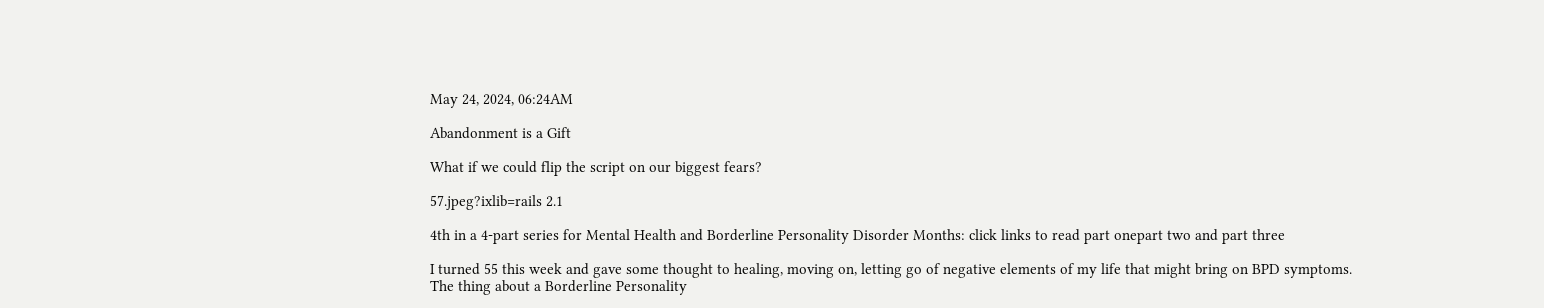May 24, 2024, 06:24AM

Abandonment is a Gift

What if we could flip the script on our biggest fears?

57.jpeg?ixlib=rails 2.1

4th in a 4-part series for Mental Health and Borderline Personality Disorder Months: click links to read part onepart two and part three

I turned 55 this week and gave some thought to healing, moving on, letting go of negative elements of my life that might bring on BPD symptoms. The thing about a Borderline Personality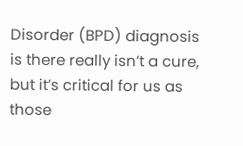Disorder (BPD) diagnosis is there really isn’t a cure, but it’s critical for us as those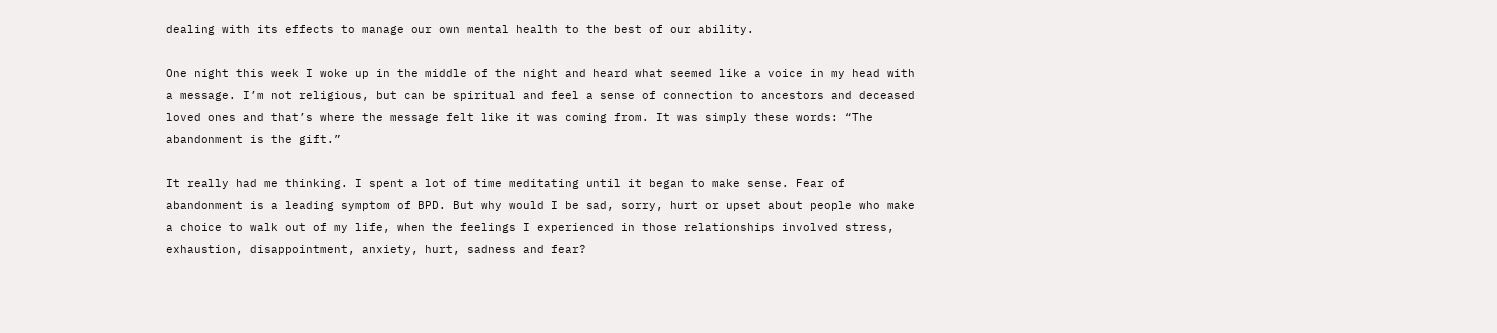dealing with its effects to manage our own mental health to the best of our ability.

One night this week I woke up in the middle of the night and heard what seemed like a voice in my head with a message. I’m not religious, but can be spiritual and feel a sense of connection to ancestors and deceased loved ones and that’s where the message felt like it was coming from. It was simply these words: “The abandonment is the gift.”

It really had me thinking. I spent a lot of time meditating until it began to make sense. Fear of abandonment is a leading symptom of BPD. But why would I be sad, sorry, hurt or upset about people who make a choice to walk out of my life, when the feelings I experienced in those relationships involved stress, exhaustion, disappointment, anxiety, hurt, sadness and fear?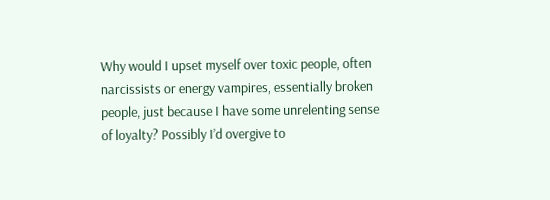Why would I upset myself over toxic people, often narcissists or energy vampires, essentially broken people, just because I have some unrelenting sense of loyalty? Possibly I’d overgive to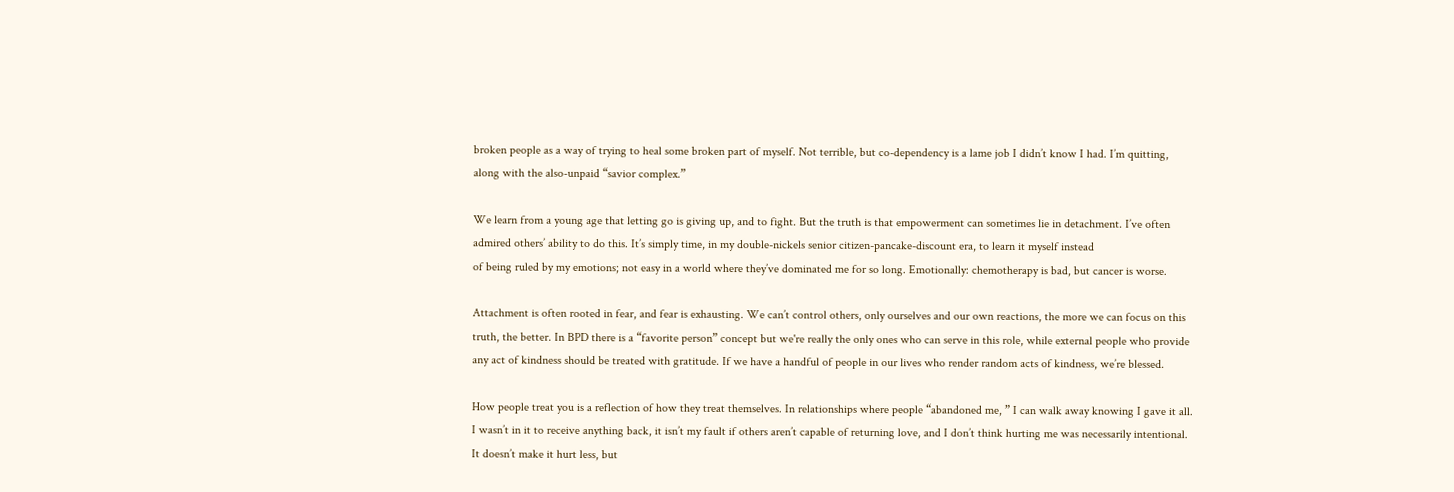broken people as a way of trying to heal some broken part of myself. Not terrible, but co-dependency is a lame job I didn’t know I had. I’m quitting, along with the also-unpaid “savior complex.”

We learn from a young age that letting go is giving up, and to fight. But the truth is that empowerment can sometimes lie in detachment. I’ve often admired others’ ability to do this. It’s simply time, in my double-nickels senior citizen-pancake-discount era, to learn it myself instead
of being ruled by my emotions; not easy in a world where they’ve dominated me for so long. Emotionally: chemotherapy is bad, but cancer is worse.

Attachment is often rooted in fear, and fear is exhausting. We can’t control others, only ourselves and our own reactions, the more we can focus on this truth, the better. In BPD there is a “favorite person” concept but we're really the only ones who can serve in this role, while external people who provide any act of kindness should be treated with gratitude. If we have a handful of people in our lives who render random acts of kindness, we’re blessed.

How people treat you is a reflection of how they treat themselves. In relationships where people “abandoned me, ” I can walk away knowing I gave it all. I wasn’t in it to receive anything back, it isn’t my fault if others aren’t capable of returning love, and I don’t think hurting me was necessarily intentional. It doesn’t make it hurt less, but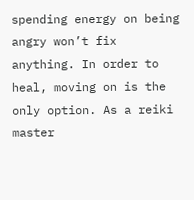spending energy on being angry won’t fix anything. In order to heal, moving on is the only option. As a reiki master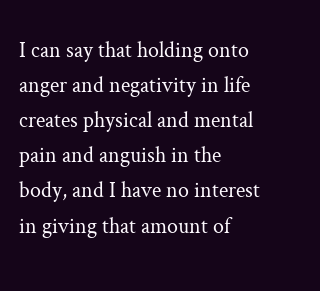I can say that holding onto anger and negativity in life creates physical and mental pain and anguish in the body, and I have no interest in giving that amount of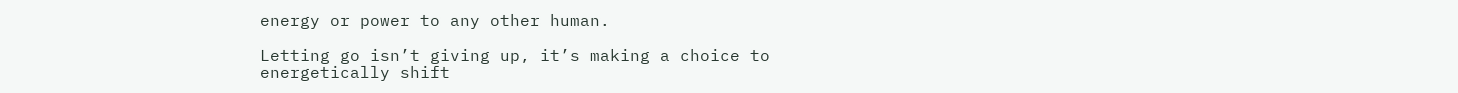energy or power to any other human.

Letting go isn’t giving up, it’s making a choice to energetically shift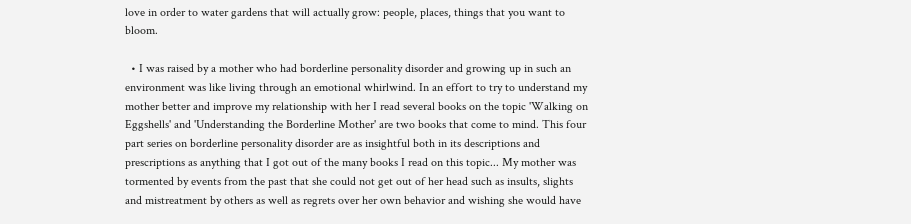love in order to water gardens that will actually grow: people, places, things that you want to bloom.

  • I was raised by a mother who had borderline personality disorder and growing up in such an environment was like living through an emotional whirlwind. In an effort to try to understand my mother better and improve my relationship with her I read several books on the topic 'Walking on Eggshells' and 'Understanding the Borderline Mother' are two books that come to mind. This four part series on borderline personality disorder are as insightful both in its descriptions and prescriptions as anything that I got out of the many books I read on this topic... My mother was tormented by events from the past that she could not get out of her head such as insults, slights and mistreatment by others as well as regrets over her own behavior and wishing she would have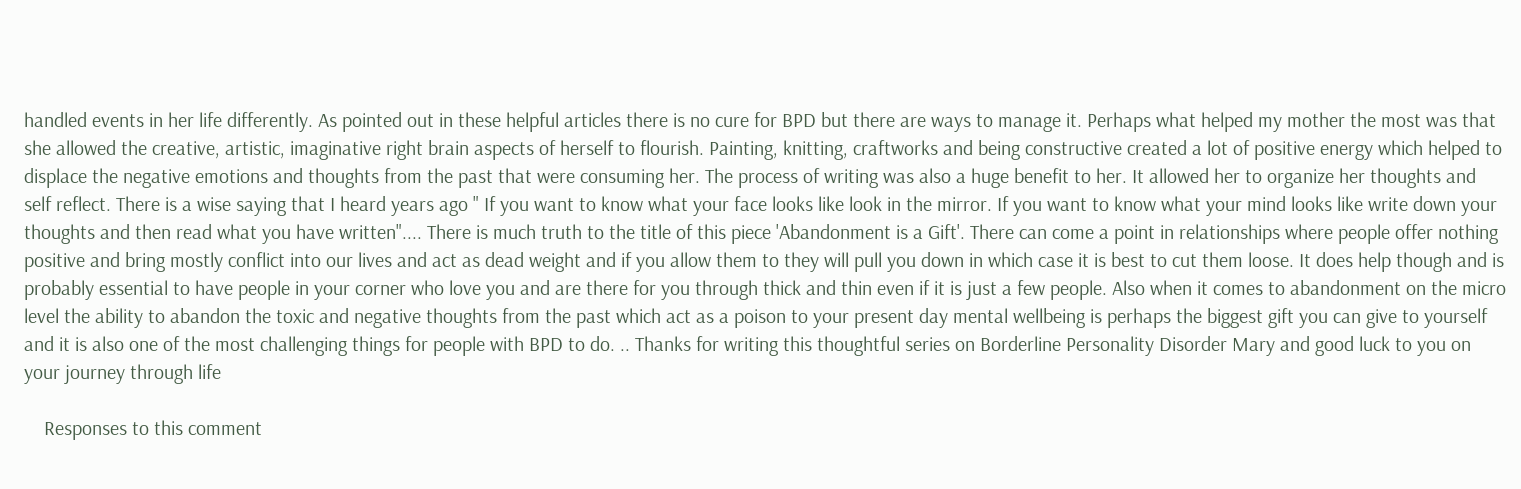handled events in her life differently. As pointed out in these helpful articles there is no cure for BPD but there are ways to manage it. Perhaps what helped my mother the most was that she allowed the creative, artistic, imaginative right brain aspects of herself to flourish. Painting, knitting, craftworks and being constructive created a lot of positive energy which helped to displace the negative emotions and thoughts from the past that were consuming her. The process of writing was also a huge benefit to her. It allowed her to organize her thoughts and self reflect. There is a wise saying that I heard years ago " If you want to know what your face looks like look in the mirror. If you want to know what your mind looks like write down your thoughts and then read what you have written".... There is much truth to the title of this piece 'Abandonment is a Gift'. There can come a point in relationships where people offer nothing positive and bring mostly conflict into our lives and act as dead weight and if you allow them to they will pull you down in which case it is best to cut them loose. It does help though and is probably essential to have people in your corner who love you and are there for you through thick and thin even if it is just a few people. Also when it comes to abandonment on the micro level the ability to abandon the toxic and negative thoughts from the past which act as a poison to your present day mental wellbeing is perhaps the biggest gift you can give to yourself and it is also one of the most challenging things for people with BPD to do. .. Thanks for writing this thoughtful series on Borderline Personality Disorder Mary and good luck to you on your journey through life

    Responses to this comment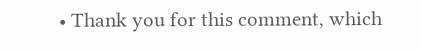• Thank you for this comment, which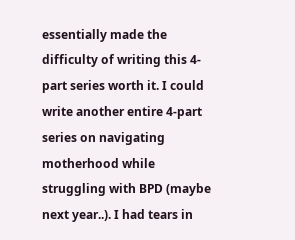essentially made the difficulty of writing this 4-part series worth it. I could write another entire 4-part series on navigating motherhood while struggling with BPD (maybe next year..). I had tears in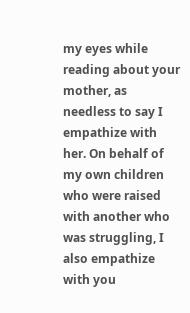my eyes while reading about your mother, as needless to say I empathize with her. On behalf of my own children who were raised with another who was struggling, I also empathize with you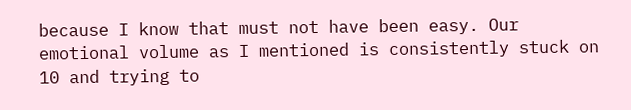because I know that must not have been easy. Our emotional volume as I mentioned is consistently stuck on 10 and trying to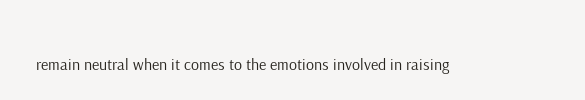remain neutral when it comes to the emotions involved in raising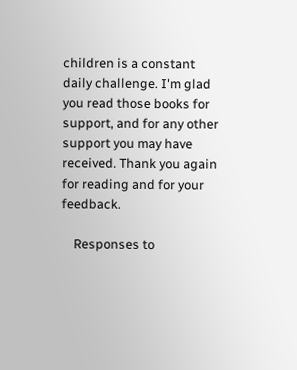children is a constant daily challenge. I'm glad you read those books for support, and for any other support you may have received. Thank you again for reading and for your feedback.

    Responses to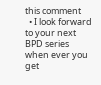this comment
  • I look forward to your next BPD series when ever you get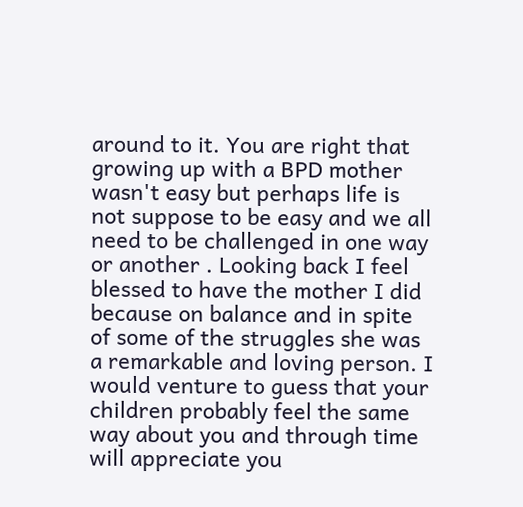around to it. You are right that growing up with a BPD mother wasn't easy but perhaps life is not suppose to be easy and we all need to be challenged in one way or another . Looking back I feel blessed to have the mother I did because on balance and in spite of some of the struggles she was a remarkable and loving person. I would venture to guess that your children probably feel the same way about you and through time will appreciate you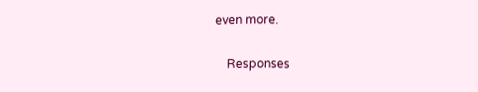even more.

    Responses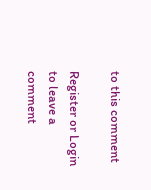to this comment

Register or Login to leave a comment